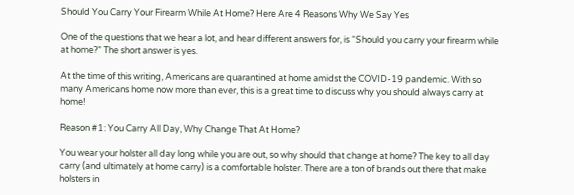Should You Carry Your Firearm While At Home? Here Are 4 Reasons Why We Say Yes

One of the questions that we hear a lot, and hear different answers for, is “Should you carry your firearm while at home?” The short answer is yes.

At the time of this writing, Americans are quarantined at home amidst the COVID-19 pandemic. With so many Americans home now more than ever, this is a great time to discuss why you should always carry at home!

Reason #1: You Carry All Day, Why Change That At Home?

You wear your holster all day long while you are out, so why should that change at home? The key to all day carry (and ultimately at home carry) is a comfortable holster. There are a ton of brands out there that make holsters in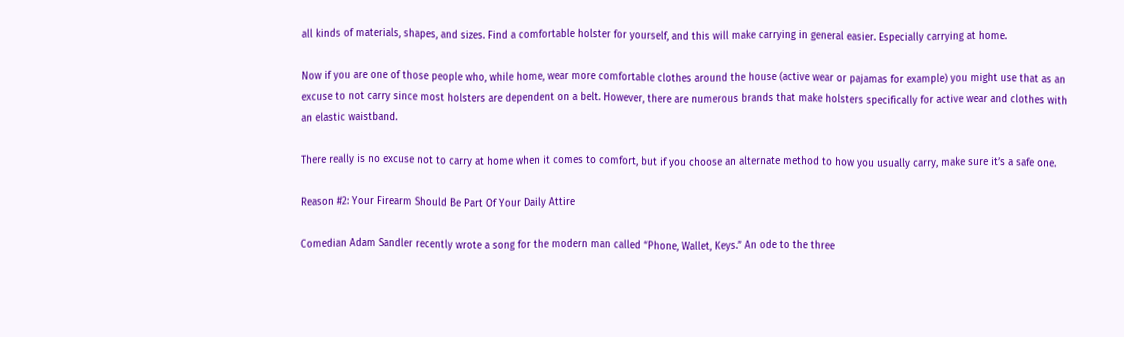all kinds of materials, shapes, and sizes. Find a comfortable holster for yourself, and this will make carrying in general easier. Especially carrying at home.

Now if you are one of those people who, while home, wear more comfortable clothes around the house (active wear or pajamas for example) you might use that as an excuse to not carry since most holsters are dependent on a belt. However, there are numerous brands that make holsters specifically for active wear and clothes with an elastic waistband.

There really is no excuse not to carry at home when it comes to comfort, but if you choose an alternate method to how you usually carry, make sure it’s a safe one.

Reason #2: Your Firearm Should Be Part Of Your Daily Attire

Comedian Adam Sandler recently wrote a song for the modern man called “Phone, Wallet, Keys.” An ode to the three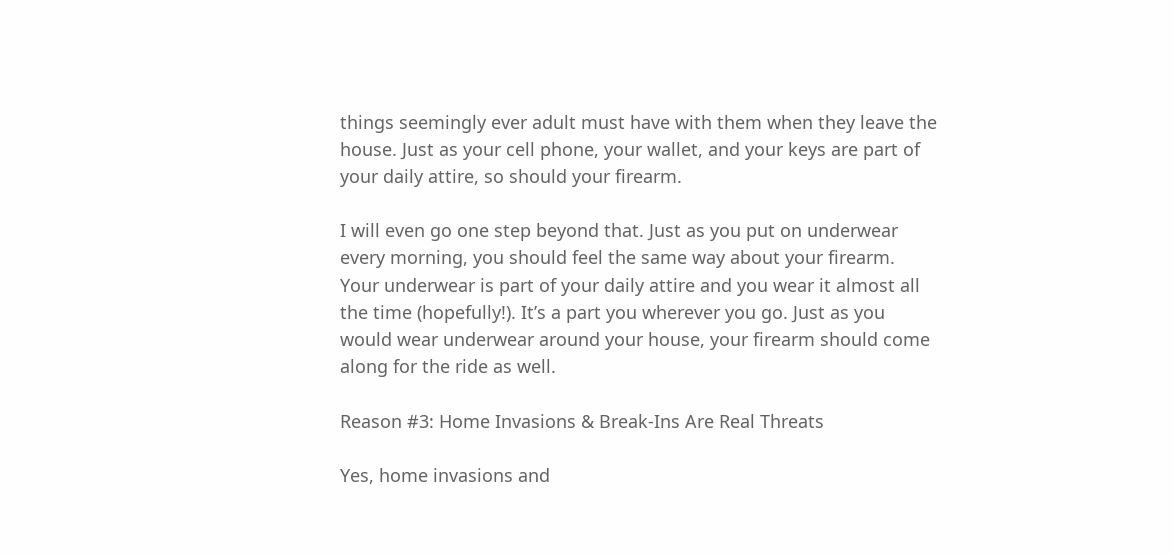things seemingly ever adult must have with them when they leave the house. Just as your cell phone, your wallet, and your keys are part of your daily attire, so should your firearm.

I will even go one step beyond that. Just as you put on underwear every morning, you should feel the same way about your firearm. Your underwear is part of your daily attire and you wear it almost all the time (hopefully!). It’s a part you wherever you go. Just as you would wear underwear around your house, your firearm should come along for the ride as well.

Reason #3: Home Invasions & Break-Ins Are Real Threats

Yes, home invasions and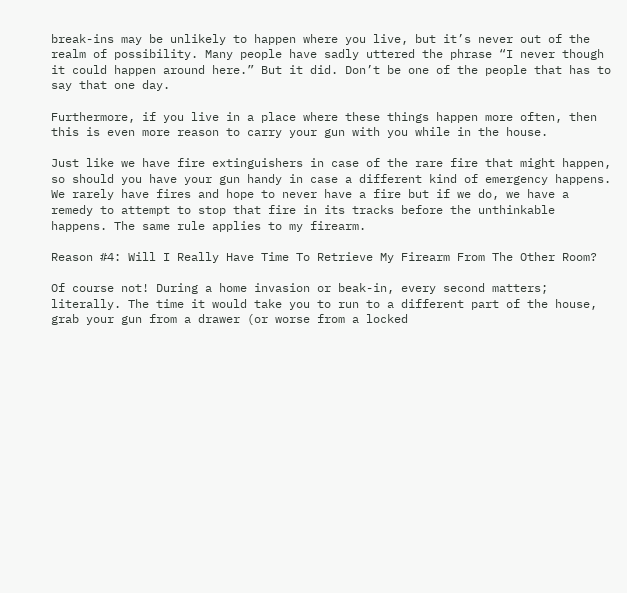break-ins may be unlikely to happen where you live, but it’s never out of the realm of possibility. Many people have sadly uttered the phrase “I never though it could happen around here.” But it did. Don’t be one of the people that has to say that one day.

Furthermore, if you live in a place where these things happen more often, then this is even more reason to carry your gun with you while in the house.

Just like we have fire extinguishers in case of the rare fire that might happen, so should you have your gun handy in case a different kind of emergency happens. We rarely have fires and hope to never have a fire but if we do, we have a remedy to attempt to stop that fire in its tracks before the unthinkable happens. The same rule applies to my firearm.

Reason #4: Will I Really Have Time To Retrieve My Firearm From The Other Room?

Of course not! During a home invasion or beak-in, every second matters; literally. The time it would take you to run to a different part of the house, grab your gun from a drawer (or worse from a locked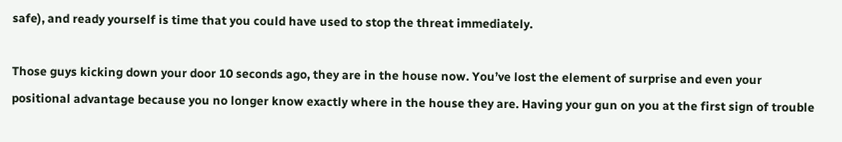safe), and ready yourself is time that you could have used to stop the threat immediately.

Those guys kicking down your door 10 seconds ago, they are in the house now. You’ve lost the element of surprise and even your positional advantage because you no longer know exactly where in the house they are. Having your gun on you at the first sign of trouble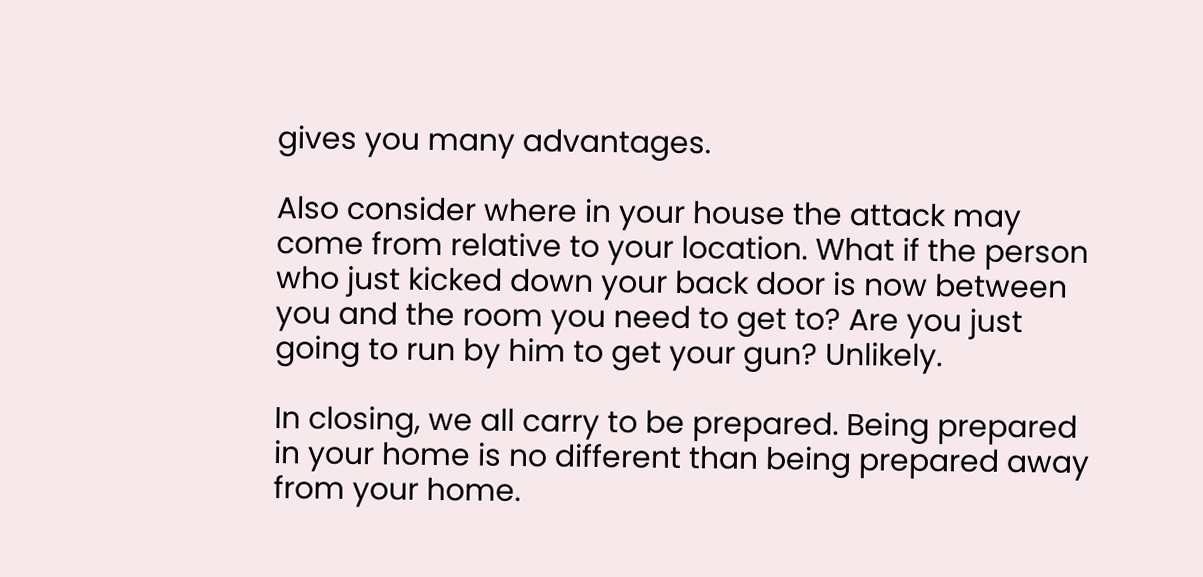gives you many advantages.

Also consider where in your house the attack may come from relative to your location. What if the person who just kicked down your back door is now between you and the room you need to get to? Are you just going to run by him to get your gun? Unlikely.

In closing, we all carry to be prepared. Being prepared in your home is no different than being prepared away from your home.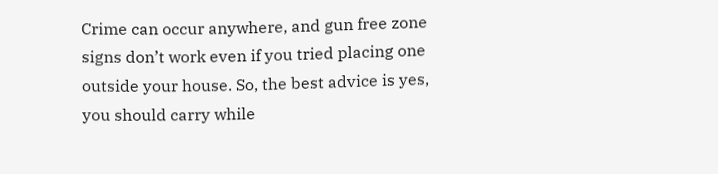Crime can occur anywhere, and gun free zone signs don’t work even if you tried placing one outside your house. So, the best advice is yes, you should carry while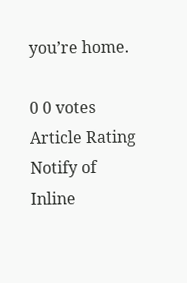you’re home.

0 0 votes
Article Rating
Notify of
Inline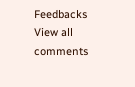Feedbacks
View all comments